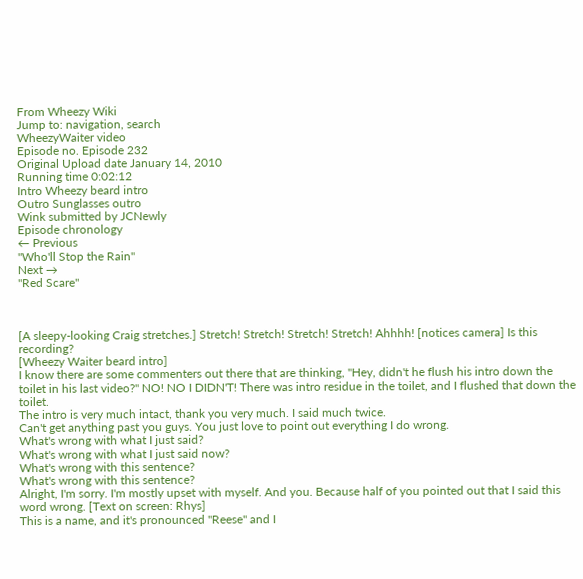From Wheezy Wiki
Jump to: navigation, search
WheezyWaiter video
Episode no. Episode 232
Original Upload date January 14, 2010
Running time 0:02:12
Intro Wheezy beard intro
Outro Sunglasses outro
Wink submitted by JCNewly
Episode chronology
← Previous
"Who'll Stop the Rain"
Next →
"Red Scare"



[A sleepy-looking Craig stretches.] Stretch! Stretch! Stretch! Stretch! Ahhhh! [notices camera] Is this recording?
[Wheezy Waiter beard intro]
I know there are some commenters out there that are thinking, "Hey, didn't he flush his intro down the toilet in his last video?" NO! NO I DIDN'T! There was intro residue in the toilet, and I flushed that down the toilet.
The intro is very much intact, thank you very much. I said much twice.
Can't get anything past you guys. You just love to point out everything I do wrong.
What's wrong with what I just said?
What's wrong with what I just said now?
What's wrong with this sentence?
What's wrong with this sentence?
Alright, I'm sorry. I'm mostly upset with myself. And you. Because half of you pointed out that I said this word wrong. [Text on screen: Rhys]
This is a name, and it's pronounced "Reese" and I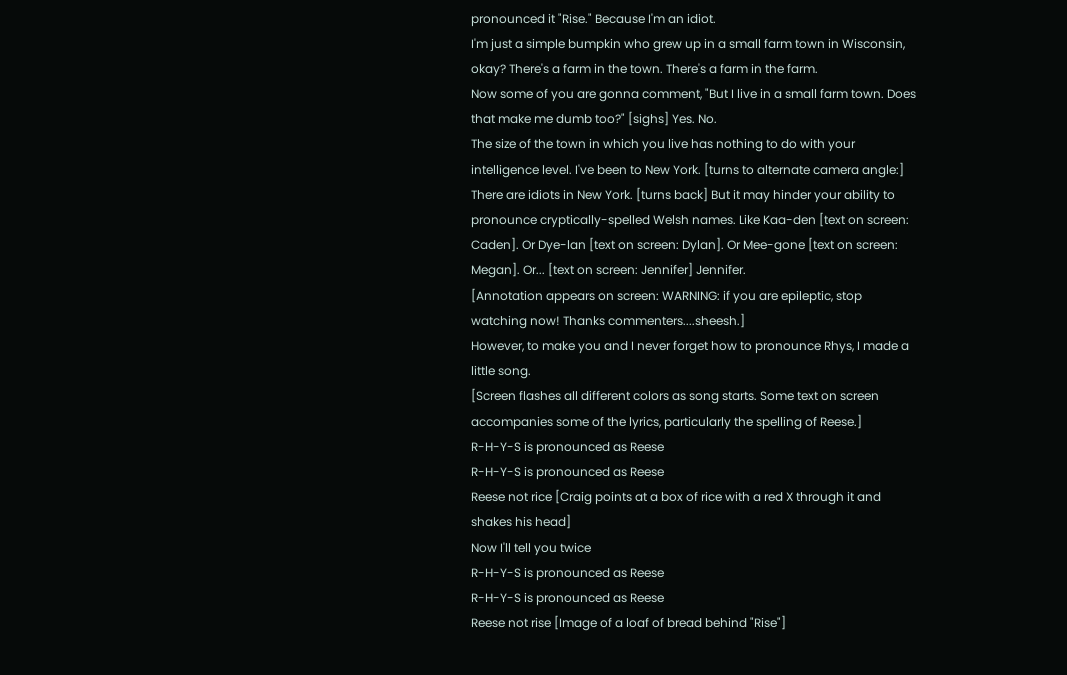pronounced it "Rise." Because I'm an idiot.
I'm just a simple bumpkin who grew up in a small farm town in Wisconsin, okay? There's a farm in the town. There's a farm in the farm.
Now some of you are gonna comment, "But I live in a small farm town. Does that make me dumb too?" [sighs] Yes. No.
The size of the town in which you live has nothing to do with your intelligence level. I've been to New York. [turns to alternate camera angle:] There are idiots in New York. [turns back] But it may hinder your ability to pronounce cryptically-spelled Welsh names. Like Kaa-den [text on screen: Caden]. Or Dye-lan [text on screen: Dylan]. Or Mee-gone [text on screen: Megan]. Or... [text on screen: Jennifer] Jennifer.
[Annotation appears on screen: WARNING: if you are epileptic, stop watching now! Thanks commenters....sheesh.]
However, to make you and I never forget how to pronounce Rhys, I made a little song.
[Screen flashes all different colors as song starts. Some text on screen accompanies some of the lyrics, particularly the spelling of Reese.]
R-H-Y-S is pronounced as Reese
R-H-Y-S is pronounced as Reese
Reese not rice [Craig points at a box of rice with a red X through it and shakes his head]
Now I'll tell you twice
R-H-Y-S is pronounced as Reese
R-H-Y-S is pronounced as Reese
Reese not rise [Image of a loaf of bread behind "Rise"]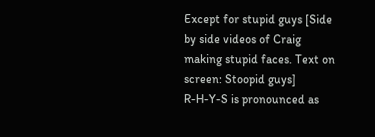Except for stupid guys [Side by side videos of Craig making stupid faces. Text on screen: Stoopid guys]
R-H-Y-S is pronounced as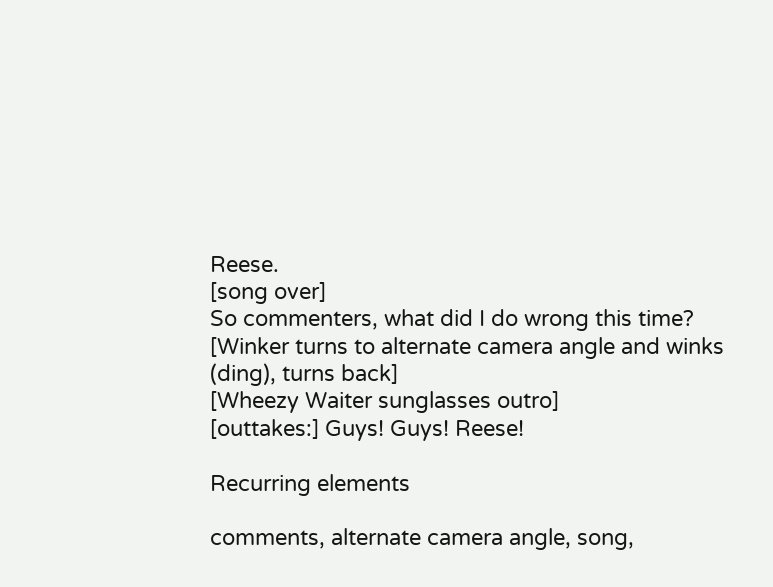Reese.
[song over]
So commenters, what did I do wrong this time?
[Winker turns to alternate camera angle and winks (ding), turns back]
[Wheezy Waiter sunglasses outro]
[outtakes:] Guys! Guys! Reese!

Recurring elements

comments, alternate camera angle, song,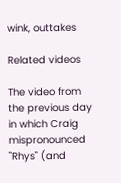wink, outtakes

Related videos

The video from the previous day in which Craig mispronounced "Rhys" (and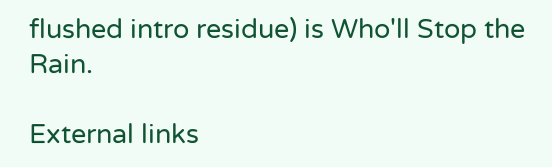flushed intro residue) is Who'll Stop the Rain.

External links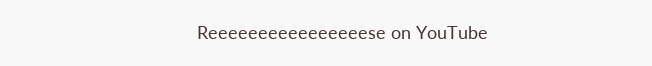Reeeeeeeeeeeeeeeese on YouTube